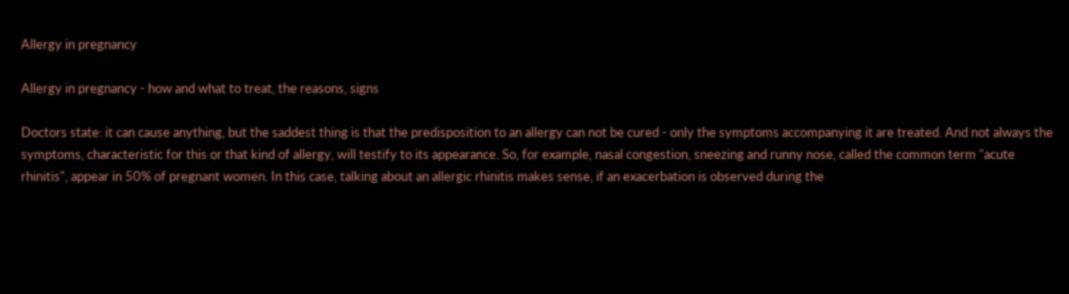Allergy in pregnancy

Allergy in pregnancy - how and what to treat, the reasons, signs

Doctors state: it can cause anything, but the saddest thing is that the predisposition to an allergy can not be cured - only the symptoms accompanying it are treated. And not always the symptoms, characteristic for this or that kind of allergy, will testify to its appearance. So, for example, nasal congestion, sneezing and runny nose, called the common term "acute rhinitis", appear in 50% of pregnant women. In this case, talking about an allergic rhinitis makes sense, if an exacerbation is observed during the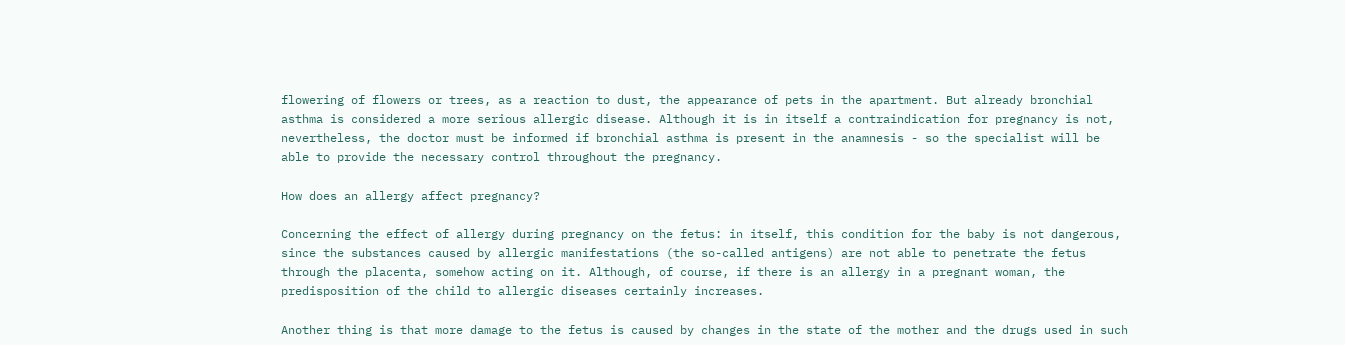flowering of flowers or trees, as a reaction to dust, the appearance of pets in the apartment. But already bronchial asthma is considered a more serious allergic disease. Although it is in itself a contraindication for pregnancy is not, nevertheless, the doctor must be informed if bronchial asthma is present in the anamnesis - so the specialist will be able to provide the necessary control throughout the pregnancy.

How does an allergy affect pregnancy?

Concerning the effect of allergy during pregnancy on the fetus: in itself, this condition for the baby is not dangerous, since the substances caused by allergic manifestations (the so-called antigens) are not able to penetrate the fetus through the placenta, somehow acting on it. Although, of course, if there is an allergy in a pregnant woman, the predisposition of the child to allergic diseases certainly increases.

Another thing is that more damage to the fetus is caused by changes in the state of the mother and the drugs used in such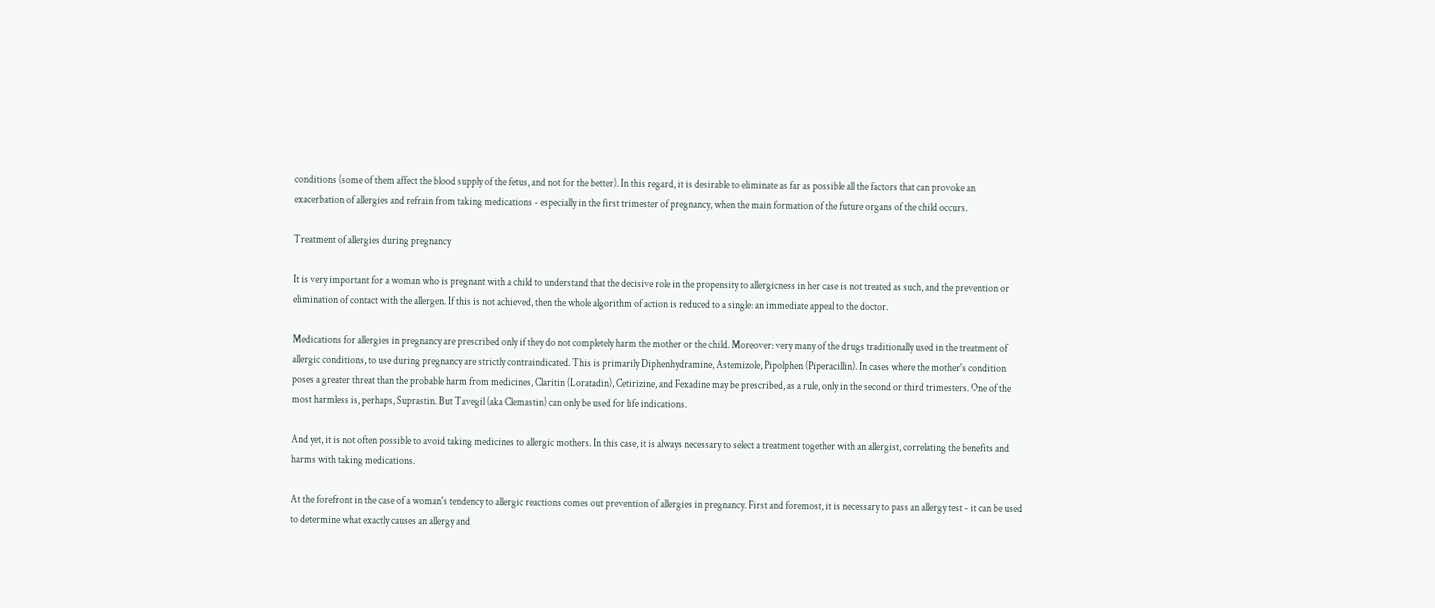conditions (some of them affect the blood supply of the fetus, and not for the better). In this regard, it is desirable to eliminate as far as possible all the factors that can provoke an exacerbation of allergies and refrain from taking medications - especially in the first trimester of pregnancy, when the main formation of the future organs of the child occurs.

Treatment of allergies during pregnancy

It is very important for a woman who is pregnant with a child to understand that the decisive role in the propensity to allergicness in her case is not treated as such, and the prevention or elimination of contact with the allergen. If this is not achieved, then the whole algorithm of action is reduced to a single: an immediate appeal to the doctor.

Medications for allergies in pregnancy are prescribed only if they do not completely harm the mother or the child. Moreover: very many of the drugs traditionally used in the treatment of allergic conditions, to use during pregnancy are strictly contraindicated. This is primarily Diphenhydramine, Astemizole, Pipolphen (Piperacillin). In cases where the mother's condition poses a greater threat than the probable harm from medicines, Claritin (Loratadin), Cetirizine, and Fexadine may be prescribed, as a rule, only in the second or third trimesters. One of the most harmless is, perhaps, Suprastin. But Tavegil (aka Clemastin) can only be used for life indications.

And yet, it is not often possible to avoid taking medicines to allergic mothers. In this case, it is always necessary to select a treatment together with an allergist, correlating the benefits and harms with taking medications.

At the forefront in the case of a woman's tendency to allergic reactions comes out prevention of allergies in pregnancy. First and foremost, it is necessary to pass an allergy test - it can be used to determine what exactly causes an allergy and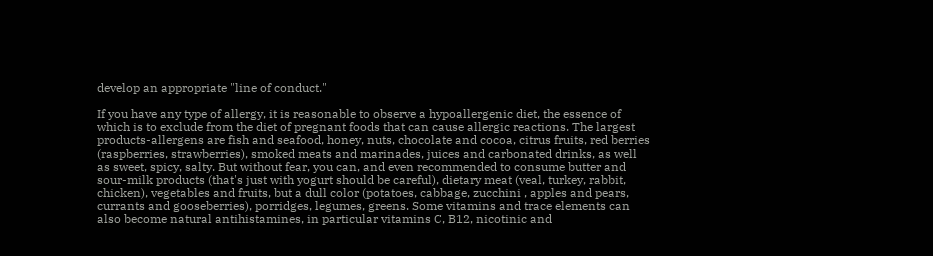develop an appropriate "line of conduct."

If you have any type of allergy, it is reasonable to observe a hypoallergenic diet, the essence of which is to exclude from the diet of pregnant foods that can cause allergic reactions. The largest products-allergens are fish and seafood, honey, nuts, chocolate and cocoa, citrus fruits, red berries (raspberries, strawberries), smoked meats and marinades, juices and carbonated drinks, as well as sweet, spicy, salty. But without fear, you can, and even recommended to consume butter and sour-milk products (that's just with yogurt should be careful), dietary meat (veal, turkey, rabbit, chicken), vegetables and fruits, but a dull color (potatoes, cabbage, zucchini , apples and pears, currants and gooseberries), porridges, legumes, greens. Some vitamins and trace elements can also become natural antihistamines, in particular vitamins C, B12, nicotinic and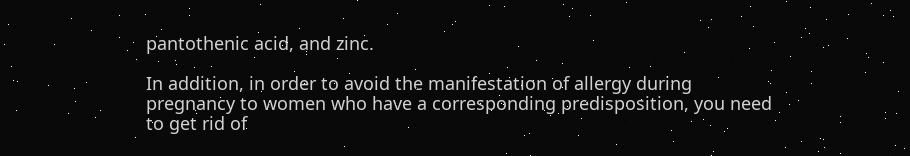pantothenic acid, and zinc.

In addition, in order to avoid the manifestation of allergy during pregnancy to women who have a corresponding predisposition, you need to get rid of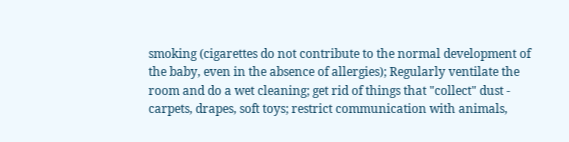smoking (cigarettes do not contribute to the normal development of the baby, even in the absence of allergies); Regularly ventilate the room and do a wet cleaning; get rid of things that "collect" dust - carpets, drapes, soft toys; restrict communication with animals,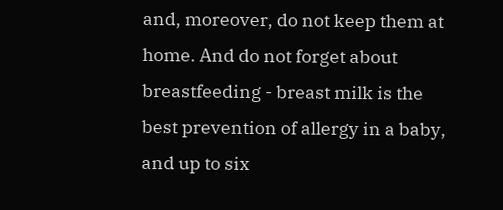and, moreover, do not keep them at home. And do not forget about breastfeeding - breast milk is the best prevention of allergy in a baby, and up to six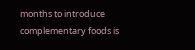months to introduce complementary foods is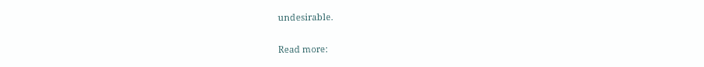undesirable.

Read more: